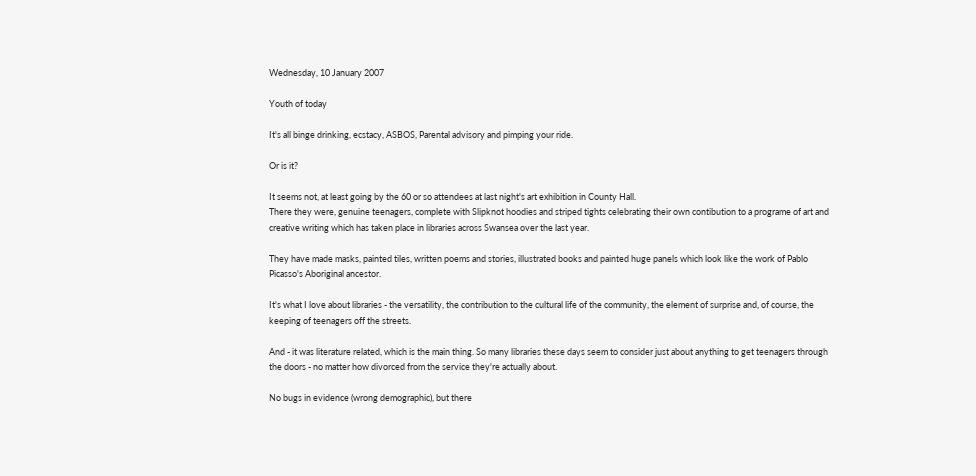Wednesday, 10 January 2007

Youth of today

It's all binge drinking, ecstacy, ASBOS, Parental advisory and pimping your ride.

Or is it?

It seems not, at least going by the 60 or so attendees at last night's art exhibition in County Hall.
There they were, genuine teenagers, complete with Slipknot hoodies and striped tights celebrating their own contibution to a programe of art and creative writing which has taken place in libraries across Swansea over the last year.

They have made masks, painted tiles, written poems and stories, illustrated books and painted huge panels which look like the work of Pablo Picasso's Aboriginal ancestor.

It's what I love about libraries - the versatility, the contribution to the cultural life of the community, the element of surprise and, of course, the keeping of teenagers off the streets.

And - it was literature related, which is the main thing. So many libraries these days seem to consider just about anything to get teenagers through the doors - no matter how divorced from the service they're actually about.

No bugs in evidence (wrong demographic), but there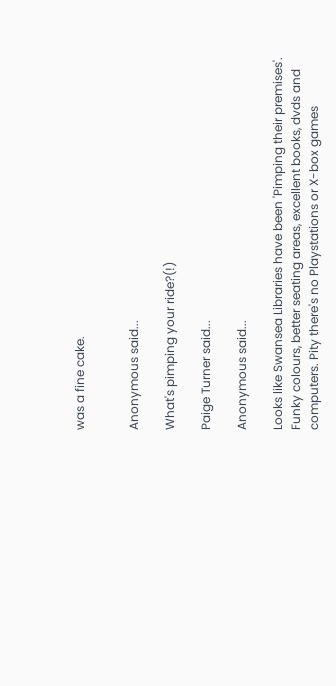was a fine cake.


Anonymous said...

What's pimping your ride?(!)

Paige Turner said...

Anonymous said...

Looks like Swansea Libraries have been 'Pimping their premises'. Funky colours, better seating areas, excellent books, dvds and computers. Pity there's no Playstations or X-box games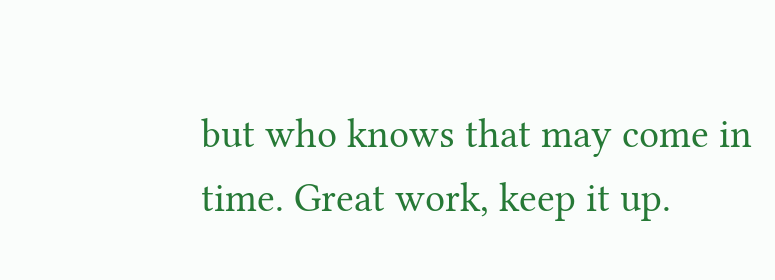but who knows that may come in time. Great work, keep it up.